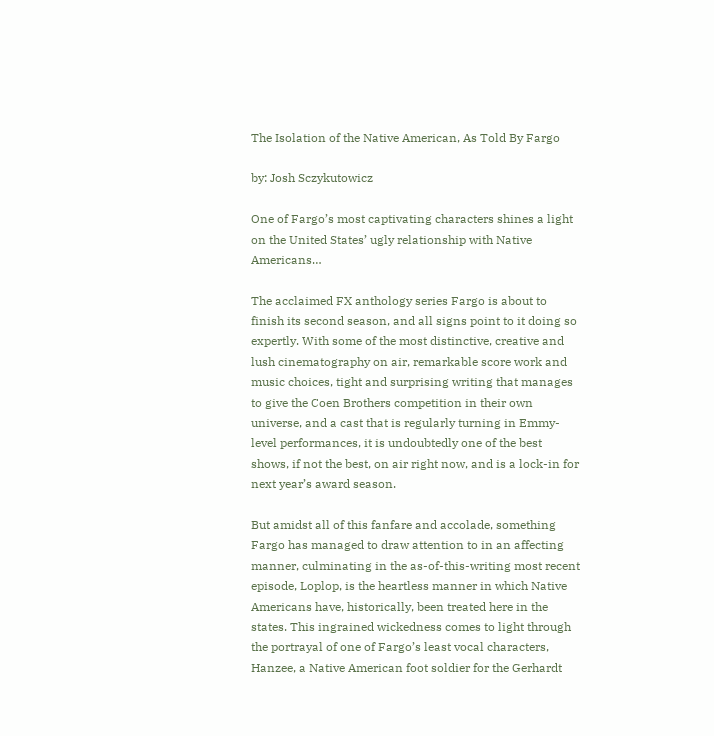The Isolation of the Native American, As Told By Fargo

by: Josh Sczykutowicz

One of Fargo’s most captivating characters shines a light on the United States’ ugly relationship with Native Americans…

The acclaimed FX anthology series Fargo is about to finish its second season, and all signs point to it doing so expertly. With some of the most distinctive, creative and lush cinematography on air, remarkable score work and music choices, tight and surprising writing that manages to give the Coen Brothers competition in their own universe, and a cast that is regularly turning in Emmy-level performances, it is undoubtedly one of the best shows, if not the best, on air right now, and is a lock-in for next year’s award season.

But amidst all of this fanfare and accolade, something Fargo has managed to draw attention to in an affecting manner, culminating in the as-of-this-writing most recent episode, Loplop, is the heartless manner in which Native Americans have, historically, been treated here in the states. This ingrained wickedness comes to light through the portrayal of one of Fargo’s least vocal characters, Hanzee, a Native American foot soldier for the Gerhardt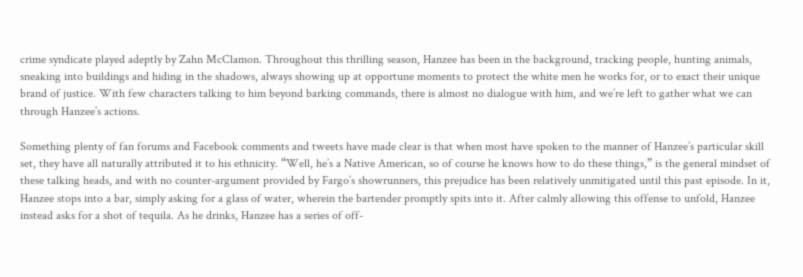crime syndicate played adeptly by Zahn McClamon. Throughout this thrilling season, Hanzee has been in the background, tracking people, hunting animals, sneaking into buildings and hiding in the shadows, always showing up at opportune moments to protect the white men he works for, or to exact their unique brand of justice. With few characters talking to him beyond barking commands, there is almost no dialogue with him, and we’re left to gather what we can through Hanzee’s actions.

Something plenty of fan forums and Facebook comments and tweets have made clear is that when most have spoken to the manner of Hanzee’s particular skill set, they have all naturally attributed it to his ethnicity. “Well, he’s a Native American, so of course he knows how to do these things,” is the general mindset of these talking heads, and with no counter-argument provided by Fargo’s showrunners, this prejudice has been relatively unmitigated until this past episode. In it, Hanzee stops into a bar, simply asking for a glass of water, wherein the bartender promptly spits into it. After calmly allowing this offense to unfold, Hanzee instead asks for a shot of tequila. As he drinks, Hanzee has a series of off-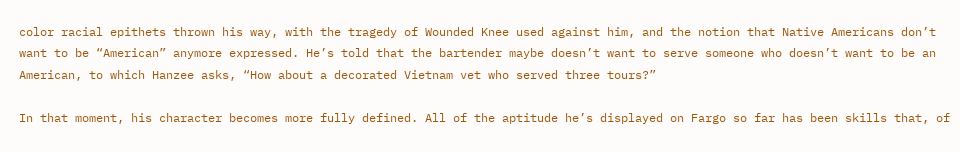color racial epithets thrown his way, with the tragedy of Wounded Knee used against him, and the notion that Native Americans don’t want to be “American” anymore expressed. He’s told that the bartender maybe doesn’t want to serve someone who doesn’t want to be an American, to which Hanzee asks, “How about a decorated Vietnam vet who served three tours?”

In that moment, his character becomes more fully defined. All of the aptitude he’s displayed on Fargo so far has been skills that, of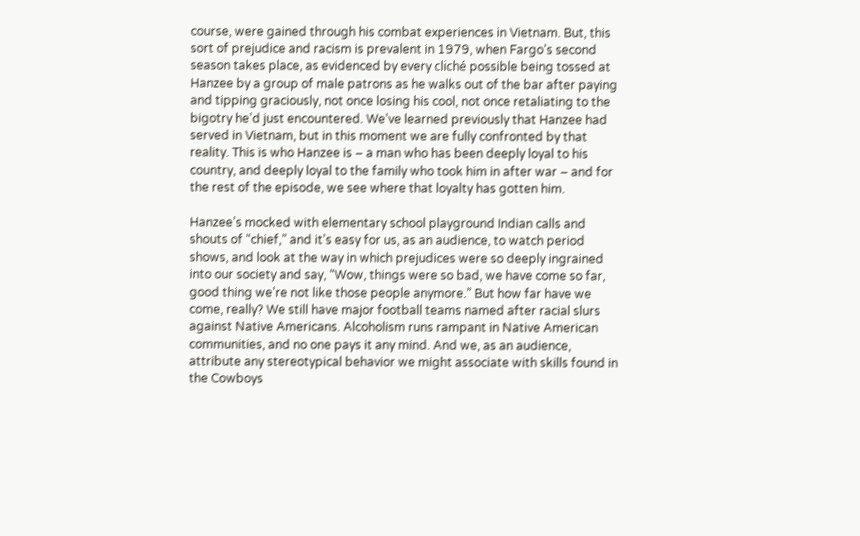course, were gained through his combat experiences in Vietnam. But, this sort of prejudice and racism is prevalent in 1979, when Fargo’s second season takes place, as evidenced by every cliché possible being tossed at Hanzee by a group of male patrons as he walks out of the bar after paying and tipping graciously, not once losing his cool, not once retaliating to the bigotry he’d just encountered. We’ve learned previously that Hanzee had served in Vietnam, but in this moment we are fully confronted by that reality. This is who Hanzee is – a man who has been deeply loyal to his country, and deeply loyal to the family who took him in after war – and for the rest of the episode, we see where that loyalty has gotten him.

Hanzee’s mocked with elementary school playground Indian calls and shouts of “chief,” and it’s easy for us, as an audience, to watch period shows, and look at the way in which prejudices were so deeply ingrained into our society and say, “Wow, things were so bad, we have come so far, good thing we’re not like those people anymore.” But how far have we come, really? We still have major football teams named after racial slurs against Native Americans. Alcoholism runs rampant in Native American communities, and no one pays it any mind. And we, as an audience, attribute any stereotypical behavior we might associate with skills found in the Cowboys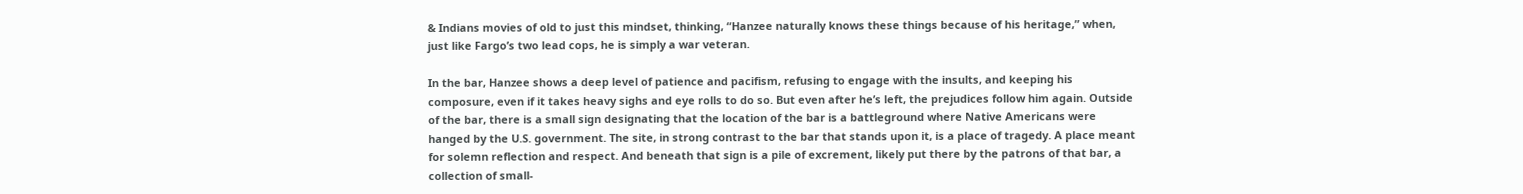& Indians movies of old to just this mindset, thinking, “Hanzee naturally knows these things because of his heritage,” when, just like Fargo’s two lead cops, he is simply a war veteran.

In the bar, Hanzee shows a deep level of patience and pacifism, refusing to engage with the insults, and keeping his composure, even if it takes heavy sighs and eye rolls to do so. But even after he’s left, the prejudices follow him again. Outside of the bar, there is a small sign designating that the location of the bar is a battleground where Native Americans were hanged by the U.S. government. The site, in strong contrast to the bar that stands upon it, is a place of tragedy. A place meant for solemn reflection and respect. And beneath that sign is a pile of excrement, likely put there by the patrons of that bar, a collection of small-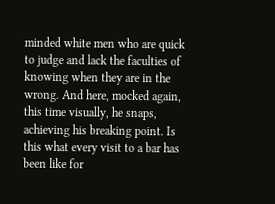minded white men who are quick to judge and lack the faculties of knowing when they are in the wrong. And here, mocked again, this time visually, he snaps, achieving his breaking point. Is this what every visit to a bar has been like for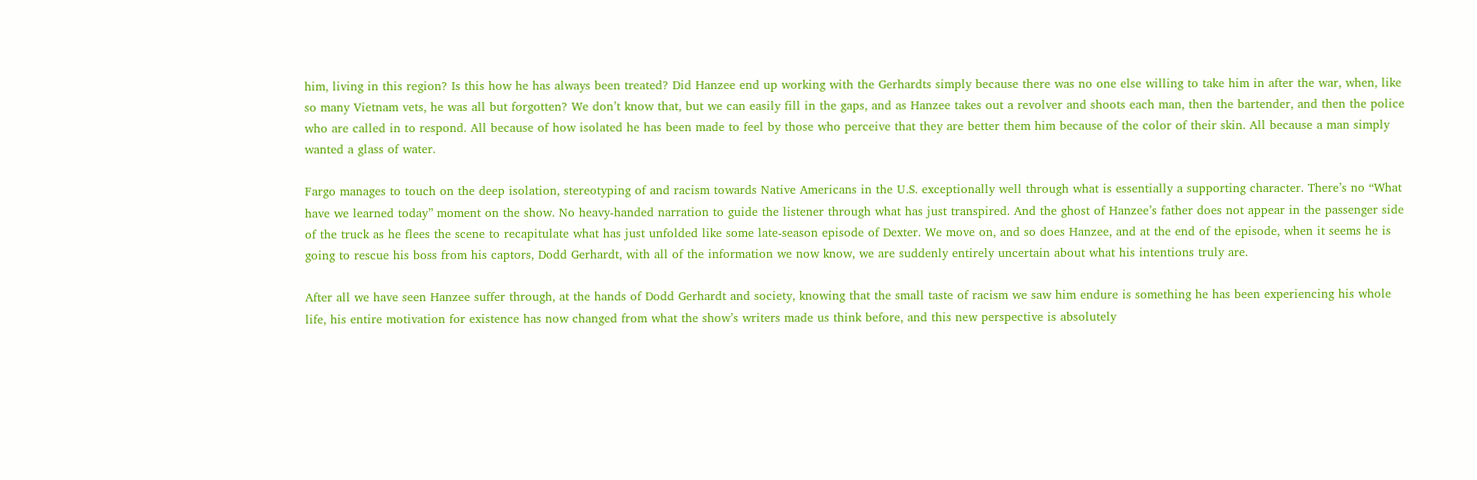him, living in this region? Is this how he has always been treated? Did Hanzee end up working with the Gerhardts simply because there was no one else willing to take him in after the war, when, like so many Vietnam vets, he was all but forgotten? We don’t know that, but we can easily fill in the gaps, and as Hanzee takes out a revolver and shoots each man, then the bartender, and then the police who are called in to respond. All because of how isolated he has been made to feel by those who perceive that they are better them him because of the color of their skin. All because a man simply wanted a glass of water.

Fargo manages to touch on the deep isolation, stereotyping of and racism towards Native Americans in the U.S. exceptionally well through what is essentially a supporting character. There’s no “What have we learned today” moment on the show. No heavy-handed narration to guide the listener through what has just transpired. And the ghost of Hanzee’s father does not appear in the passenger side of the truck as he flees the scene to recapitulate what has just unfolded like some late-season episode of Dexter. We move on, and so does Hanzee, and at the end of the episode, when it seems he is going to rescue his boss from his captors, Dodd Gerhardt, with all of the information we now know, we are suddenly entirely uncertain about what his intentions truly are.

After all we have seen Hanzee suffer through, at the hands of Dodd Gerhardt and society, knowing that the small taste of racism we saw him endure is something he has been experiencing his whole life, his entire motivation for existence has now changed from what the show’s writers made us think before, and this new perspective is absolutely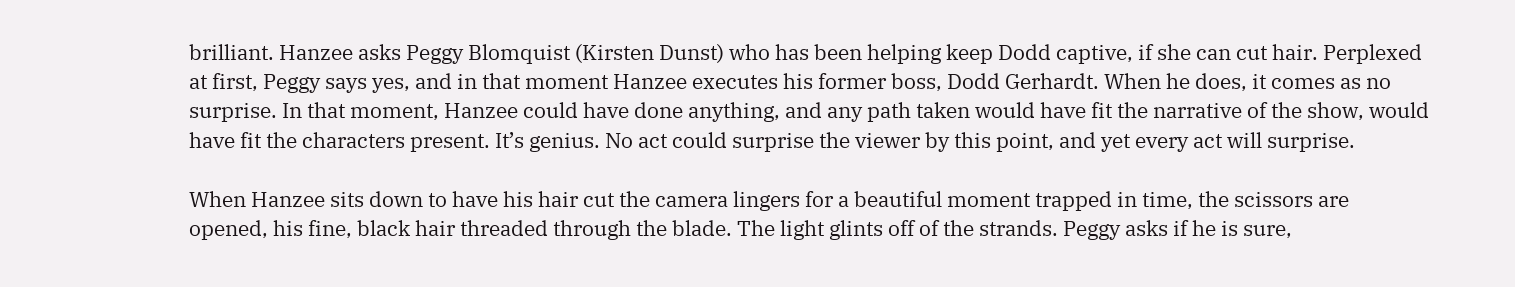brilliant. Hanzee asks Peggy Blomquist (Kirsten Dunst) who has been helping keep Dodd captive, if she can cut hair. Perplexed at first, Peggy says yes, and in that moment Hanzee executes his former boss, Dodd Gerhardt. When he does, it comes as no surprise. In that moment, Hanzee could have done anything, and any path taken would have fit the narrative of the show, would have fit the characters present. It’s genius. No act could surprise the viewer by this point, and yet every act will surprise.

When Hanzee sits down to have his hair cut the camera lingers for a beautiful moment trapped in time, the scissors are opened, his fine, black hair threaded through the blade. The light glints off of the strands. Peggy asks if he is sure,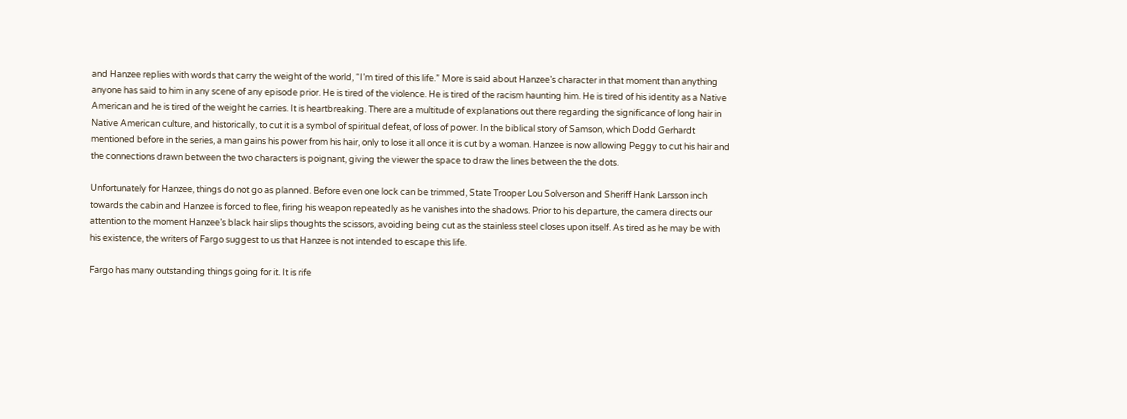and Hanzee replies with words that carry the weight of the world, “I’m tired of this life.” More is said about Hanzee’s character in that moment than anything anyone has said to him in any scene of any episode prior. He is tired of the violence. He is tired of the racism haunting him. He is tired of his identity as a Native American and he is tired of the weight he carries. It is heartbreaking. There are a multitude of explanations out there regarding the significance of long hair in Native American culture, and historically, to cut it is a symbol of spiritual defeat, of loss of power. In the biblical story of Samson, which Dodd Gerhardt mentioned before in the series, a man gains his power from his hair, only to lose it all once it is cut by a woman. Hanzee is now allowing Peggy to cut his hair and the connections drawn between the two characters is poignant, giving the viewer the space to draw the lines between the the dots.

Unfortunately for Hanzee, things do not go as planned. Before even one lock can be trimmed, State Trooper Lou Solverson and Sheriff Hank Larsson inch towards the cabin and Hanzee is forced to flee, firing his weapon repeatedly as he vanishes into the shadows. Prior to his departure, the camera directs our attention to the moment Hanzee’s black hair slips thoughts the scissors, avoiding being cut as the stainless steel closes upon itself. As tired as he may be with his existence, the writers of Fargo suggest to us that Hanzee is not intended to escape this life.

Fargo has many outstanding things going for it. It is rife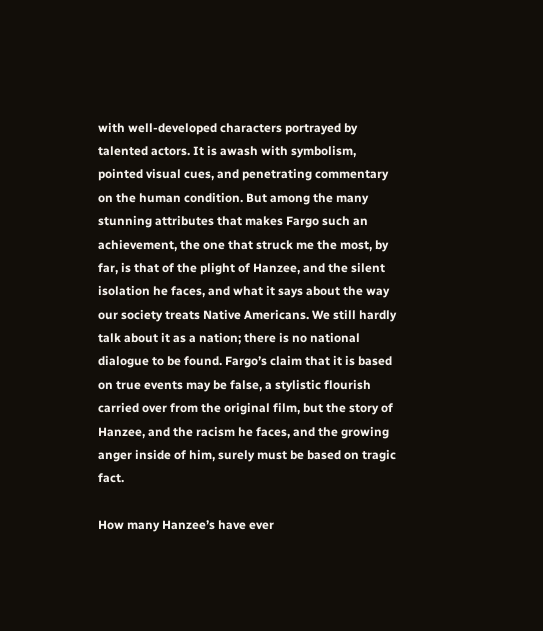with well-developed characters portrayed by talented actors. It is awash with symbolism, pointed visual cues, and penetrating commentary on the human condition. But among the many stunning attributes that makes Fargo such an achievement, the one that struck me the most, by far, is that of the plight of Hanzee, and the silent isolation he faces, and what it says about the way our society treats Native Americans. We still hardly talk about it as a nation; there is no national dialogue to be found. Fargo’s claim that it is based on true events may be false, a stylistic flourish carried over from the original film, but the story of Hanzee, and the racism he faces, and the growing anger inside of him, surely must be based on tragic fact.

How many Hanzee’s have ever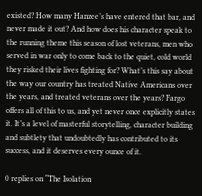existed? How many Hanzee’s have entered that bar, and never made it out? And how does his character speak to the running theme this season of lost veterans, men who served in war only to come back to the quiet, cold world they risked their lives fighting for? What’s this say about the way our country has treated Native Americans over the years, and treated veterans over the years? Fargo offers all of this to us, and yet never once explicitly states it. It’s a level of masterful storytelling, character building and subtlety that undoubtedly has contributed to its success, and it deserves every ounce of it.

0 replies on “The Isolation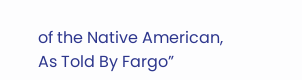of the Native American, As Told By Fargo”